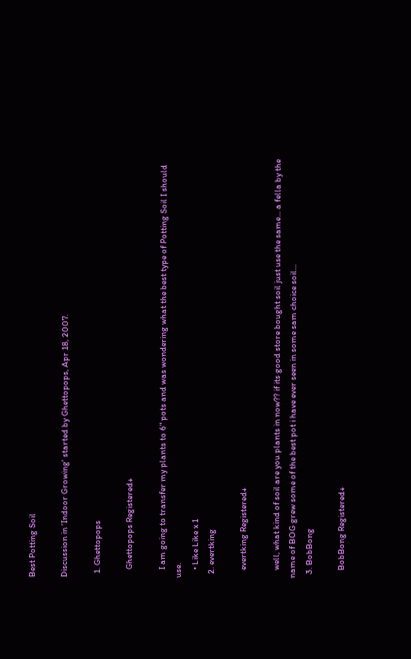Best Potting Soil

Discussion in 'Indoor Growing' started by Ghettopops, Apr 18, 2007.

  1. Ghettopops

    Ghettopops Registered+

    I am going to transfer my plants to 6" pots and was wondering what the best type of Potting Soil I should use.
    • Like Like x 1
  2. evertking

    evertking Registered+

    well, what kind of soil are you plants in now?? if its good store bought soil just use the same... a fella by the name of BOG grew some of the best pot i have ever seen in some sam choice soil...
  3. BobBong

    BobBong Registered+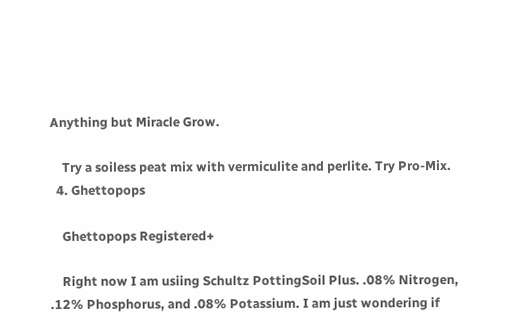Anything but Miracle Grow.

    Try a soiless peat mix with vermiculite and perlite. Try Pro-Mix.
  4. Ghettopops

    Ghettopops Registered+

    Right now I am usiing Schultz PottingSoil Plus. .08% Nitrogen, .12% Phosphorus, and .08% Potassium. I am just wondering if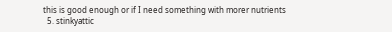this is good enough or if I need something with morer nutrients
  5. stinkyattic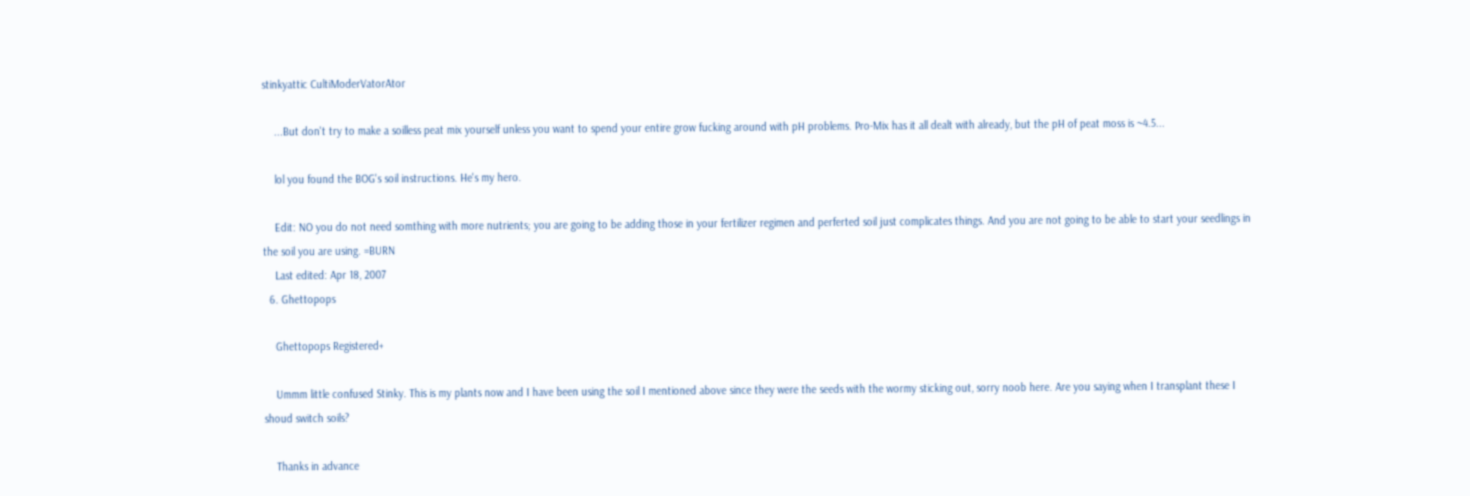stinkyattic CultiModerVatorAtor

    ...But don't try to make a soilless peat mix yourself unless you want to spend your entire grow fucking around with pH problems. Pro-Mix has it all dealt with already, but the pH of peat moss is ~4.5...

    lol you found the BOG's soil instructions. He's my hero.

    Edit: NO you do not need somthing with more nutrients; you are going to be adding those in your fertilizer regimen and perferted soil just complicates things. And you are not going to be able to start your seedlings in the soil you are using. =BURN
    Last edited: Apr 18, 2007
  6. Ghettopops

    Ghettopops Registered+

    Ummm little confused Stinky. This is my plants now and I have been using the soil I mentioned above since they were the seeds with the wormy sticking out, sorry noob here. Are you saying when I transplant these I shoud switch soils?

    Thanks in advance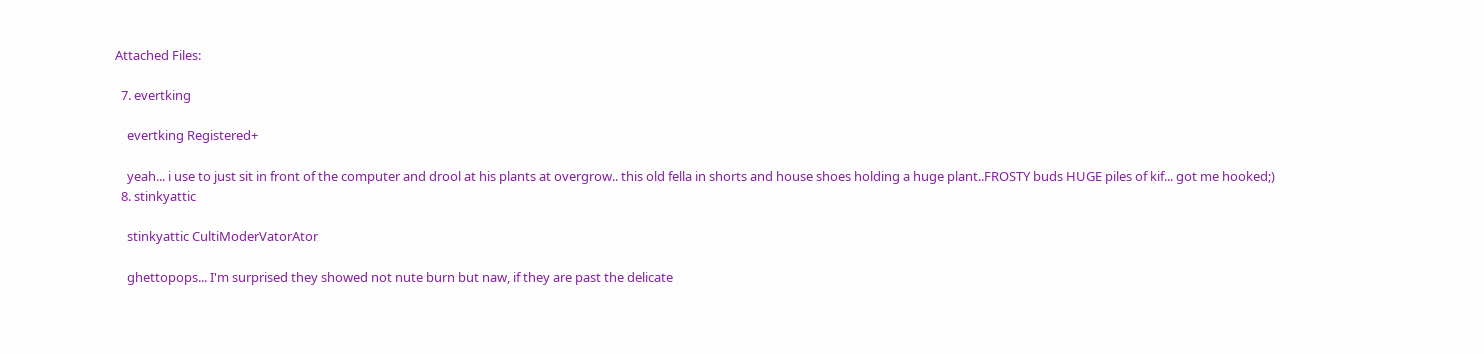Attached Files:

  7. evertking

    evertking Registered+

    yeah... i use to just sit in front of the computer and drool at his plants at overgrow.. this old fella in shorts and house shoes holding a huge plant..FROSTY buds HUGE piles of kif... got me hooked;)
  8. stinkyattic

    stinkyattic CultiModerVatorAtor

    ghettopops... I'm surprised they showed not nute burn but naw, if they are past the delicate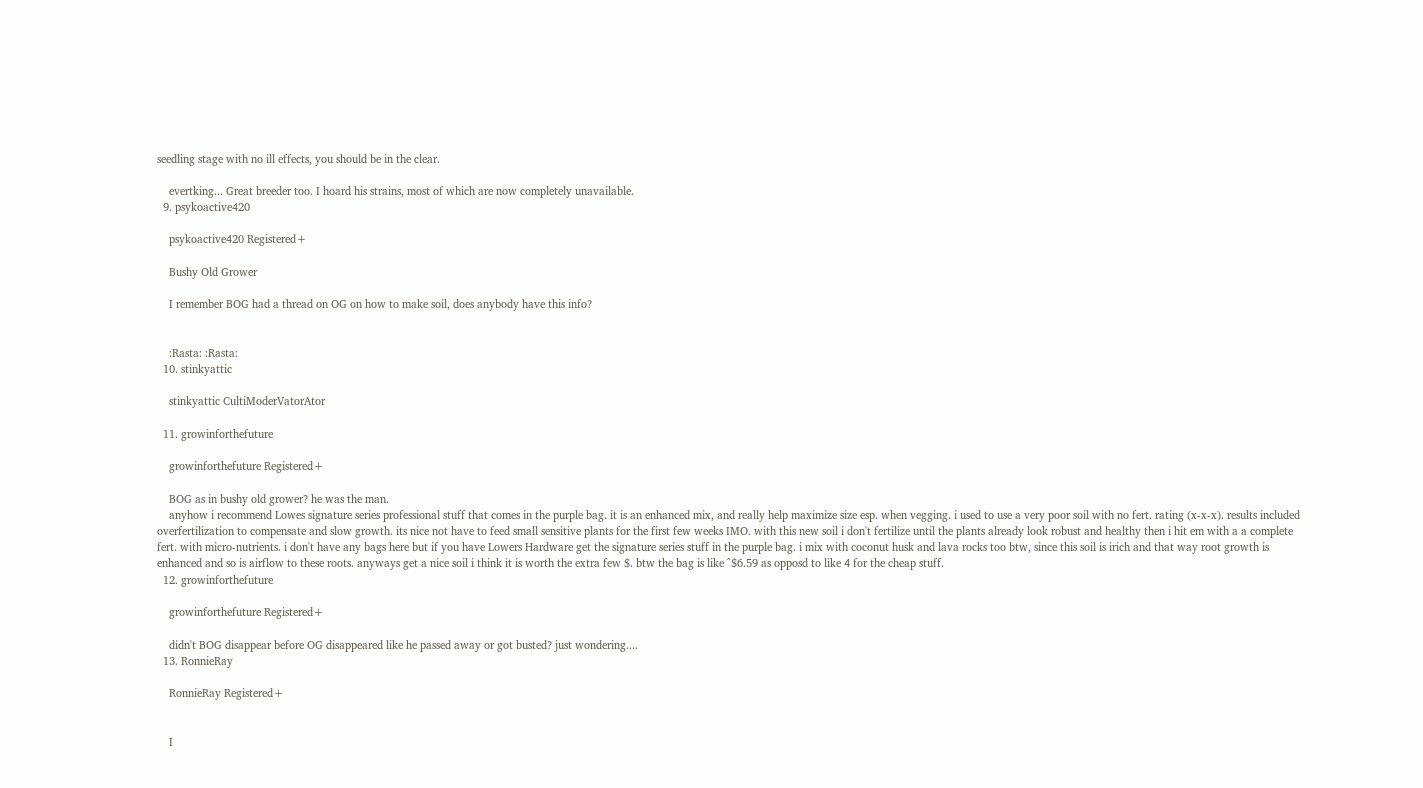seedling stage with no ill effects, you should be in the clear.

    evertking... Great breeder too. I hoard his strains, most of which are now completely unavailable.
  9. psykoactive420

    psykoactive420 Registered+

    Bushy Old Grower

    I remember BOG had a thread on OG on how to make soil, does anybody have this info?


    :Rasta: :Rasta:
  10. stinkyattic

    stinkyattic CultiModerVatorAtor

  11. growinforthefuture

    growinforthefuture Registered+

    BOG as in bushy old grower? he was the man.
    anyhow i recommend Lowes signature series professional stuff that comes in the purple bag. it is an enhanced mix, and really help maximize size esp. when vegging. i used to use a very poor soil with no fert. rating (x-x-x). results included overfertilization to compensate and slow growth. its nice not have to feed small sensitive plants for the first few weeks IMO. with this new soil i don't fertilize until the plants already look robust and healthy then i hit em with a a complete fert. with micro-nutrients. i don't have any bags here but if you have Lowers Hardware get the signature series stuff in the purple bag. i mix with coconut husk and lava rocks too btw, since this soil is irich and that way root growth is enhanced and so is airflow to these roots. anyways get a nice soil i think it is worth the extra few $. btw the bag is like ^$6.59 as opposd to like 4 for the cheap stuff.
  12. growinforthefuture

    growinforthefuture Registered+

    didn't BOG disappear before OG disappeared like he passed away or got busted? just wondering....
  13. RonnieRay

    RonnieRay Registered+


    I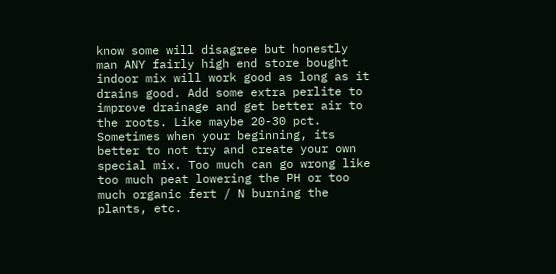know some will disagree but honestly man ANY fairly high end store bought indoor mix will work good as long as it drains good. Add some extra perlite to improve drainage and get better air to the roots. Like maybe 20-30 pct. Sometimes when your beginning, its better to not try and create your own special mix. Too much can go wrong like too much peat lowering the PH or too much organic fert / N burning the plants, etc.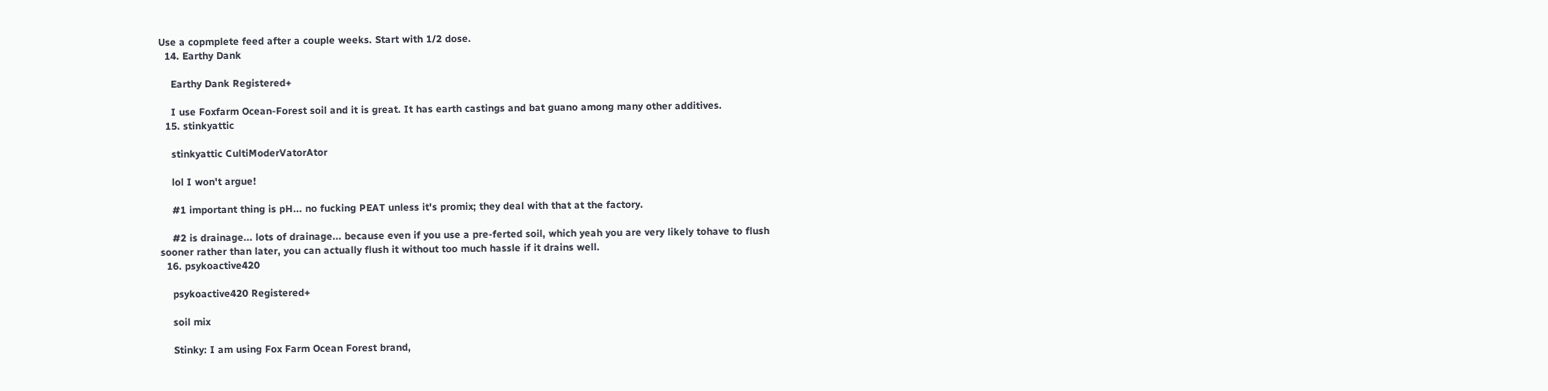Use a copmplete feed after a couple weeks. Start with 1/2 dose.
  14. Earthy Dank

    Earthy Dank Registered+

    I use Foxfarm Ocean-Forest soil and it is great. It has earth castings and bat guano among many other additives.
  15. stinkyattic

    stinkyattic CultiModerVatorAtor

    lol I won't argue!

    #1 important thing is pH... no fucking PEAT unless it's promix; they deal with that at the factory.

    #2 is drainage... lots of drainage... because even if you use a pre-ferted soil, which yeah you are very likely tohave to flush sooner rather than later, you can actually flush it without too much hassle if it drains well.
  16. psykoactive420

    psykoactive420 Registered+

    soil mix

    Stinky: I am using Fox Farm Ocean Forest brand,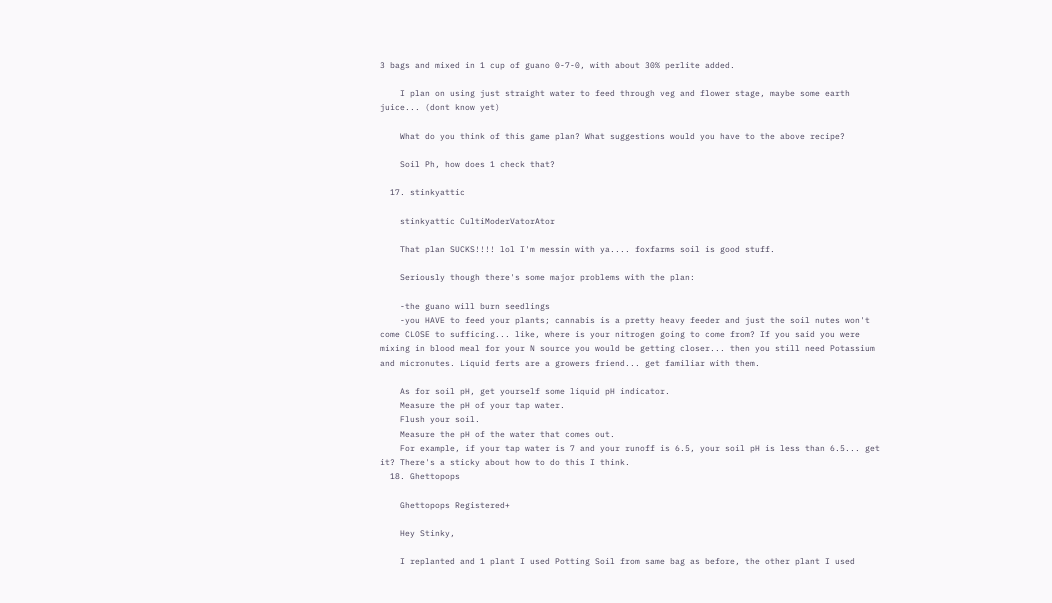3 bags and mixed in 1 cup of guano 0-7-0, with about 30% perlite added.

    I plan on using just straight water to feed through veg and flower stage, maybe some earth juice... (dont know yet)

    What do you think of this game plan? What suggestions would you have to the above recipe?

    Soil Ph, how does 1 check that?

  17. stinkyattic

    stinkyattic CultiModerVatorAtor

    That plan SUCKS!!!! lol I'm messin with ya.... foxfarms soil is good stuff.

    Seriously though there's some major problems with the plan:

    -the guano will burn seedlings
    -you HAVE to feed your plants; cannabis is a pretty heavy feeder and just the soil nutes won't come CLOSE to sufficing... like, where is your nitrogen going to come from? If you said you were mixing in blood meal for your N source you would be getting closer... then you still need Potassium and micronutes. Liquid ferts are a growers friend... get familiar with them.

    As for soil pH, get yourself some liquid pH indicator.
    Measure the pH of your tap water.
    Flush your soil.
    Measure the pH of the water that comes out.
    For example, if your tap water is 7 and your runoff is 6.5, your soil pH is less than 6.5... get it? There's a sticky about how to do this I think.
  18. Ghettopops

    Ghettopops Registered+

    Hey Stinky,

    I replanted and 1 plant I used Potting Soil from same bag as before, the other plant I used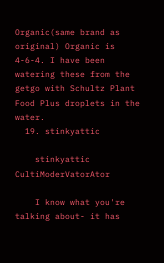Organic(same brand as original) Organic is 4-6-4. I have been watering these from the getgo with Schultz Plant Food Plus droplets in the water.
  19. stinkyattic

    stinkyattic CultiModerVatorAtor

    I know what you're talking about- it has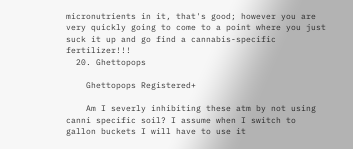micronutrients in it, that's good; however you are very quickly going to come to a point where you just suck it up and go find a cannabis-specific fertilizer!!!
  20. Ghettopops

    Ghettopops Registered+

    Am I severly inhibiting these atm by not using canni specific soil? I assume when I switch to gallon buckets I will have to use it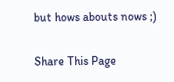but hows abouts nows ;)

Share This Page